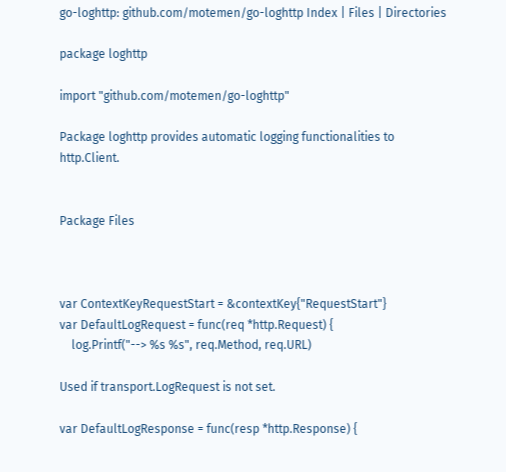go-loghttp: github.com/motemen/go-loghttp Index | Files | Directories

package loghttp

import "github.com/motemen/go-loghttp"

Package loghttp provides automatic logging functionalities to http.Client.


Package Files



var ContextKeyRequestStart = &contextKey{"RequestStart"}
var DefaultLogRequest = func(req *http.Request) {
    log.Printf("--> %s %s", req.Method, req.URL)

Used if transport.LogRequest is not set.

var DefaultLogResponse = func(resp *http.Response) {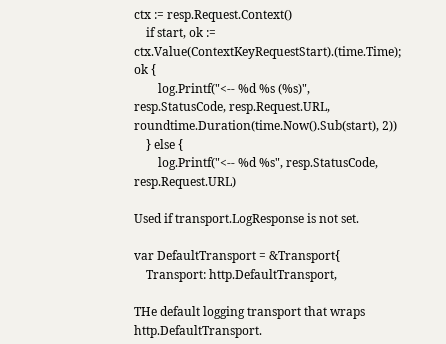ctx := resp.Request.Context()
    if start, ok := ctx.Value(ContextKeyRequestStart).(time.Time); ok {
        log.Printf("<-- %d %s (%s)", resp.StatusCode, resp.Request.URL, roundtime.Duration(time.Now().Sub(start), 2))
    } else {
        log.Printf("<-- %d %s", resp.StatusCode, resp.Request.URL)

Used if transport.LogResponse is not set.

var DefaultTransport = &Transport{
    Transport: http.DefaultTransport,

THe default logging transport that wraps http.DefaultTransport.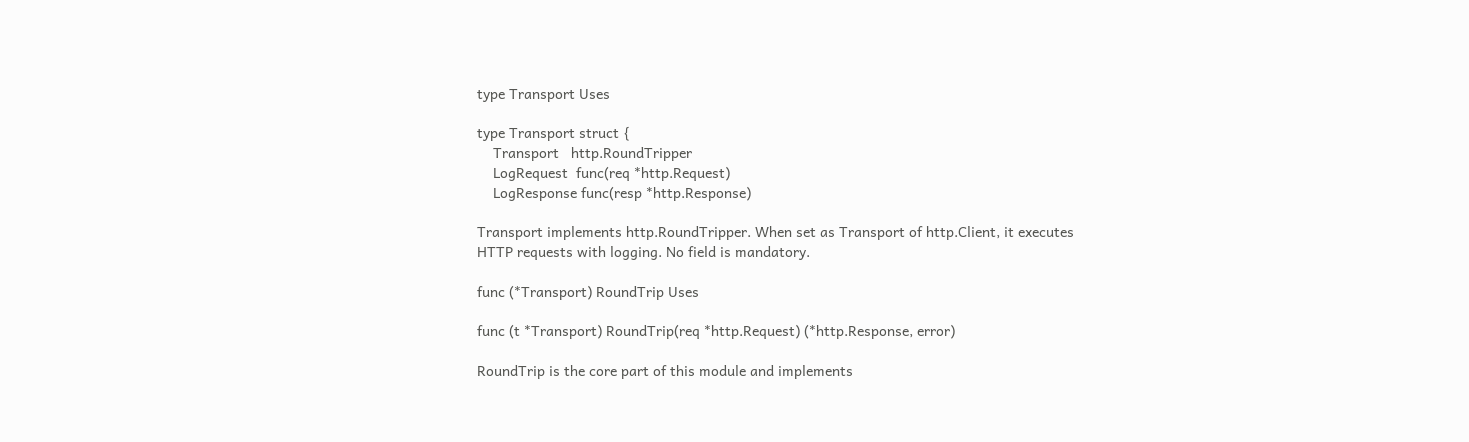type Transport Uses

type Transport struct {
    Transport   http.RoundTripper
    LogRequest  func(req *http.Request)
    LogResponse func(resp *http.Response)

Transport implements http.RoundTripper. When set as Transport of http.Client, it executes HTTP requests with logging. No field is mandatory.

func (*Transport) RoundTrip Uses

func (t *Transport) RoundTrip(req *http.Request) (*http.Response, error)

RoundTrip is the core part of this module and implements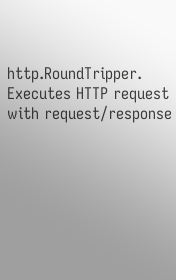http.RoundTripper. Executes HTTP request with request/response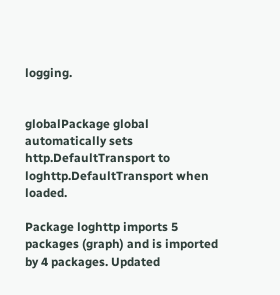logging.


globalPackage global automatically sets http.DefaultTransport to loghttp.DefaultTransport when loaded.

Package loghttp imports 5 packages (graph) and is imported by 4 packages. Updated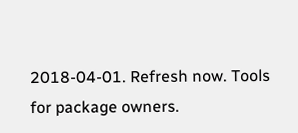2018-04-01. Refresh now. Tools for package owners.